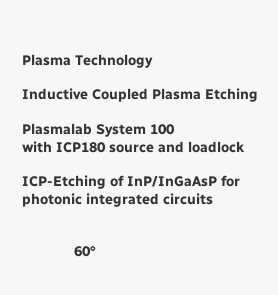Plasma Technology

Inductive Coupled Plasma Etching

Plasmalab System 100
with ICP180 source and loadlock

ICP-Etching of InP/InGaAsP for photonic integrated circuits


             60°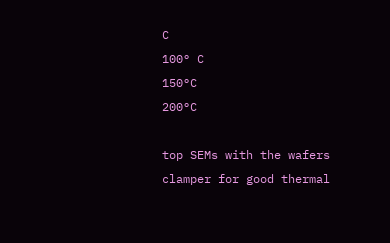C                            100° C                       150°C                              200°C

top SEMs with the wafers clamper for good thermal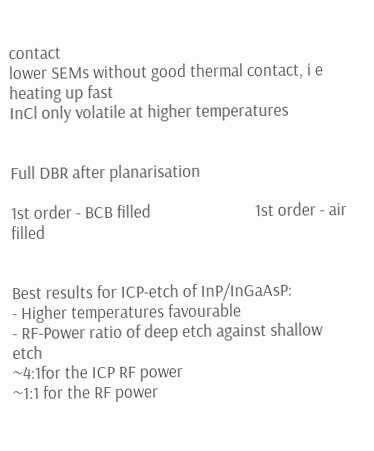contact
lower SEMs without good thermal contact, i e heating up fast
InCl only volatile at higher temperatures


Full DBR after planarisation

1st order - BCB filled                          1st order - air filled


Best results for ICP-etch of InP/InGaAsP:
- Higher temperatures favourable
- RF-Power ratio of deep etch against shallow etch
~4:1for the ICP RF power
~1:1 for the RF power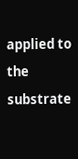applied to the substrate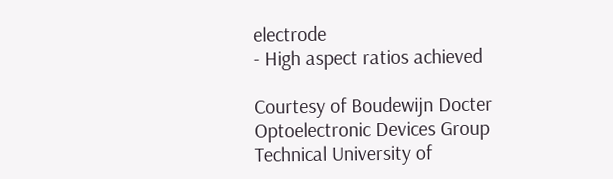electrode
- High aspect ratios achieved

Courtesy of Boudewijn Docter
Optoelectronic Devices Group
Technical University of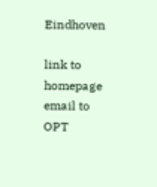Eindhoven

link to homepage email to OPT